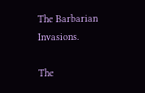The Barbarian Invasions.

The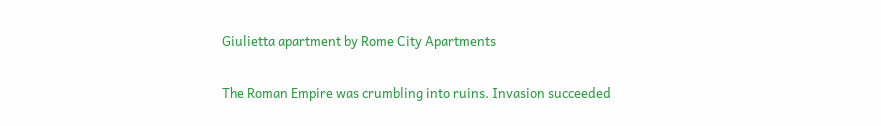Giulietta apartment by Rome City Apartments

The Roman Empire was crumbling into ruins. Invasion succeeded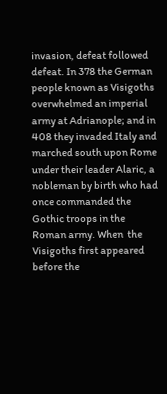invasion, defeat followed defeat. In 378 the German people known as Visigoths overwhelmed an imperial army at Adrianople; and in 408 they invaded Italy and marched south upon Rome under their leader Alaric, a nobleman by birth who had once commanded the Gothic troops in the Roman army. When  the Visigoths first appeared before the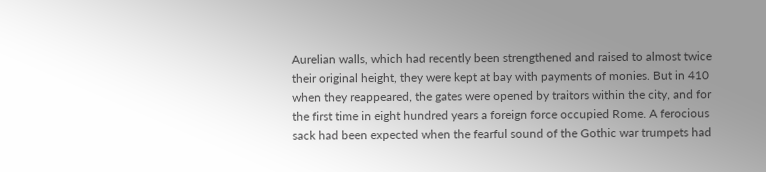Aurelian walls, which had recently been strengthened and raised to almost twice their original height, they were kept at bay with payments of monies. But in 410 when they reappeared, the gates were opened by traitors within the city, and for the first time in eight hundred years a foreign force occupied Rome. A ferocious sack had been expected when the fearful sound of the Gothic war trumpets had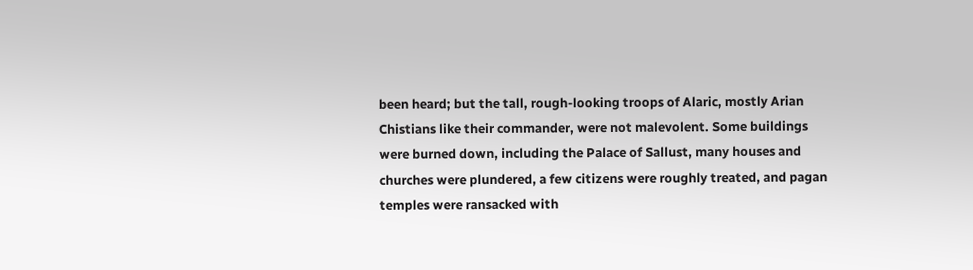been heard; but the tall, rough-looking troops of Alaric, mostly Arian Chistians like their commander, were not malevolent. Some buildings were burned down, including the Palace of Sallust, many houses and churches were plundered, a few citizens were roughly treated, and pagan temples were ransacked with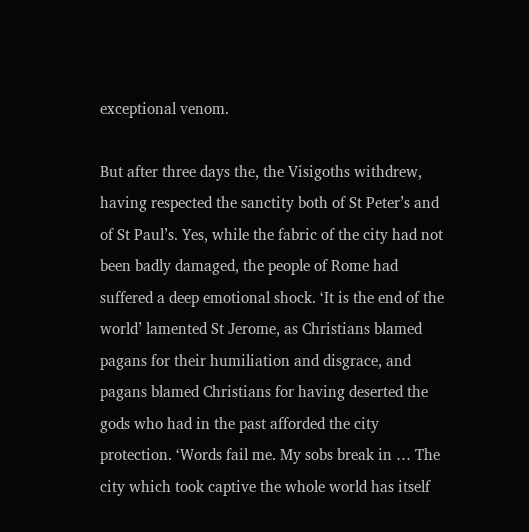exceptional venom.

But after three days the, the Visigoths withdrew, having respected the sanctity both of St Peter’s and of St Paul’s. Yes, while the fabric of the city had not been badly damaged, the people of Rome had suffered a deep emotional shock. ‘It is the end of the world’ lamented St Jerome, as Christians blamed pagans for their humiliation and disgrace, and pagans blamed Christians for having deserted the gods who had in the past afforded the city protection. ‘Words fail me. My sobs break in … The city which took captive the whole world has itself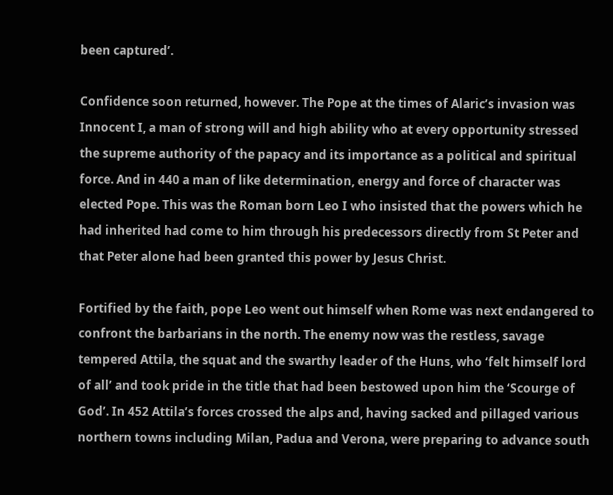been captured’.

Confidence soon returned, however. The Pope at the times of Alaric’s invasion was Innocent I, a man of strong will and high ability who at every opportunity stressed the supreme authority of the papacy and its importance as a political and spiritual force. And in 440 a man of like determination, energy and force of character was elected Pope. This was the Roman born Leo I who insisted that the powers which he had inherited had come to him through his predecessors directly from St Peter and that Peter alone had been granted this power by Jesus Christ.

Fortified by the faith, pope Leo went out himself when Rome was next endangered to confront the barbarians in the north. The enemy now was the restless, savage tempered Attila, the squat and the swarthy leader of the Huns, who ‘felt himself lord of all’ and took pride in the title that had been bestowed upon him the ‘Scourge of God’. In 452 Attila’s forces crossed the alps and, having sacked and pillaged various northern towns including Milan, Padua and Verona, were preparing to advance south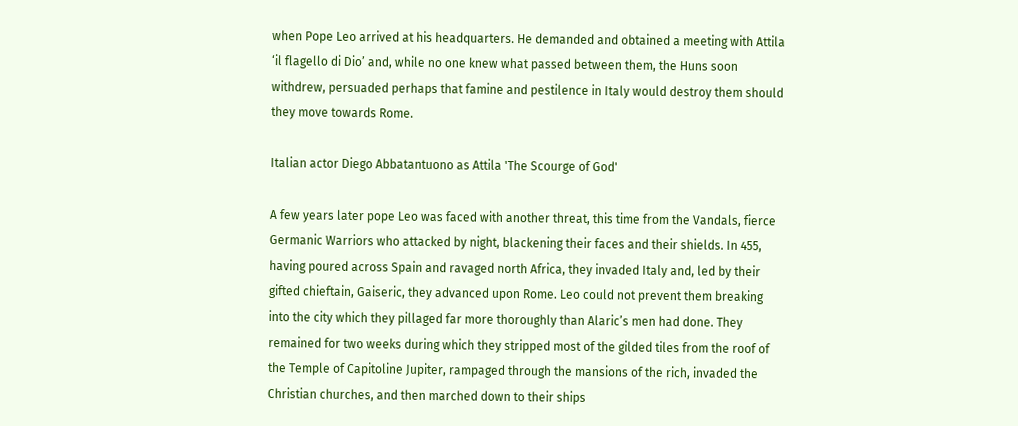when Pope Leo arrived at his headquarters. He demanded and obtained a meeting with Attila ‘il flagello di Dio’ and, while no one knew what passed between them, the Huns soon withdrew, persuaded perhaps that famine and pestilence in Italy would destroy them should they move towards Rome.

Italian actor Diego Abbatantuono as Attila 'The Scourge of God'

A few years later pope Leo was faced with another threat, this time from the Vandals, fierce Germanic Warriors who attacked by night, blackening their faces and their shields. In 455, having poured across Spain and ravaged north Africa, they invaded Italy and, led by their gifted chieftain, Gaiseric, they advanced upon Rome. Leo could not prevent them breaking into the city which they pillaged far more thoroughly than Alaric’s men had done. They remained for two weeks during which they stripped most of the gilded tiles from the roof of the Temple of Capitoline Jupiter, rampaged through the mansions of the rich, invaded the Christian churches, and then marched down to their ships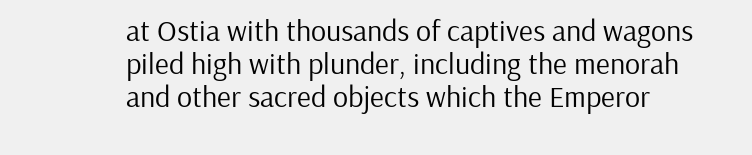at Ostia with thousands of captives and wagons piled high with plunder, including the menorah and other sacred objects which the Emperor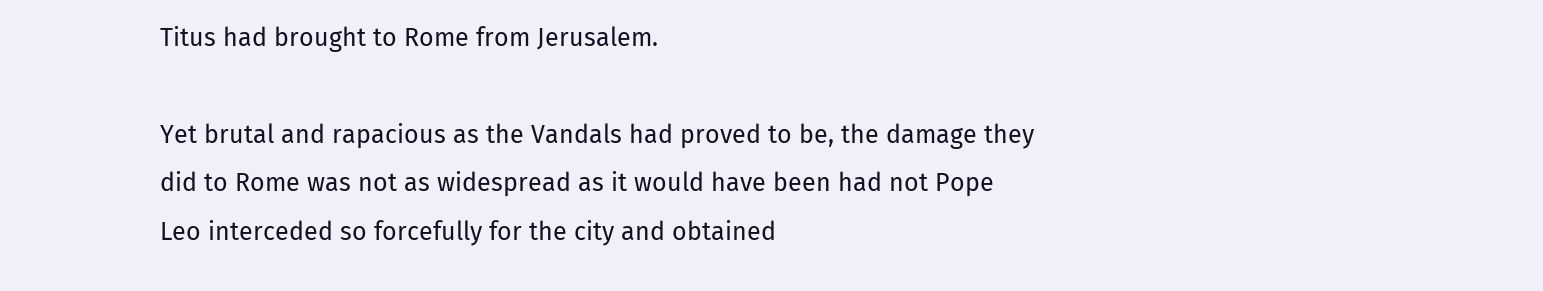Titus had brought to Rome from Jerusalem.

Yet brutal and rapacious as the Vandals had proved to be, the damage they did to Rome was not as widespread as it would have been had not Pope Leo interceded so forcefully for the city and obtained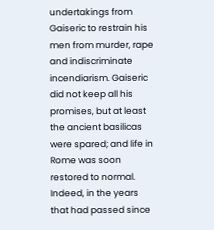undertakings from Gaiseric to restrain his men from murder, rape and indiscriminate incendiarism. Gaiseric did not keep all his promises, but at least the ancient basilicas were spared; and life in Rome was soon restored to normal. Indeed, in the years that had passed since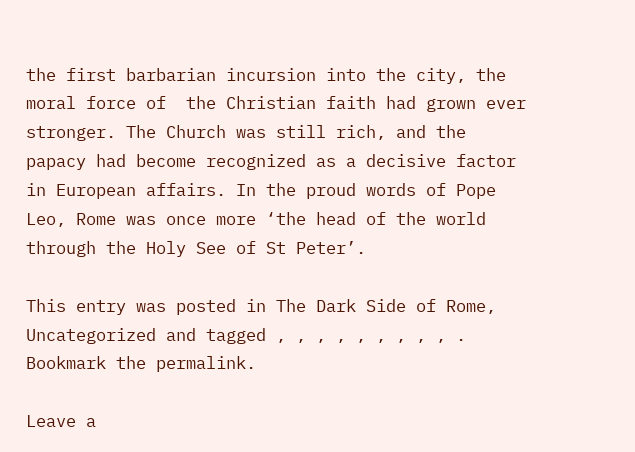the first barbarian incursion into the city, the moral force of  the Christian faith had grown ever stronger. The Church was still rich, and the papacy had become recognized as a decisive factor in European affairs. In the proud words of Pope Leo, Rome was once more ‘the head of the world through the Holy See of St Peter’.

This entry was posted in The Dark Side of Rome, Uncategorized and tagged , , , , , , , , , . Bookmark the permalink.

Leave a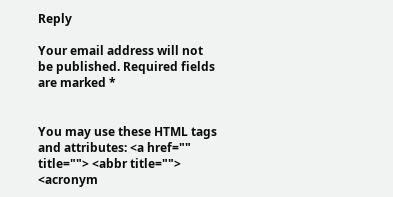Reply

Your email address will not be published. Required fields are marked *


You may use these HTML tags and attributes: <a href="" title=""> <abbr title=""> <acronym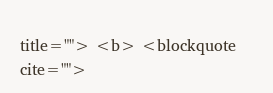title=""> <b> <blockquote cite="">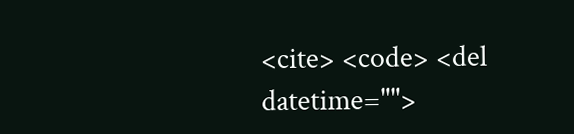<cite> <code> <del datetime="">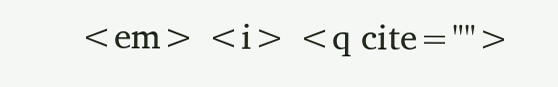<em> <i> <q cite="">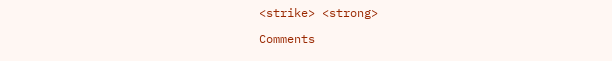<strike> <strong>

Comments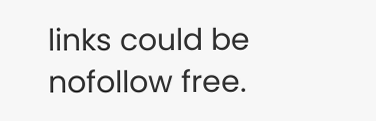links could be nofollow free.